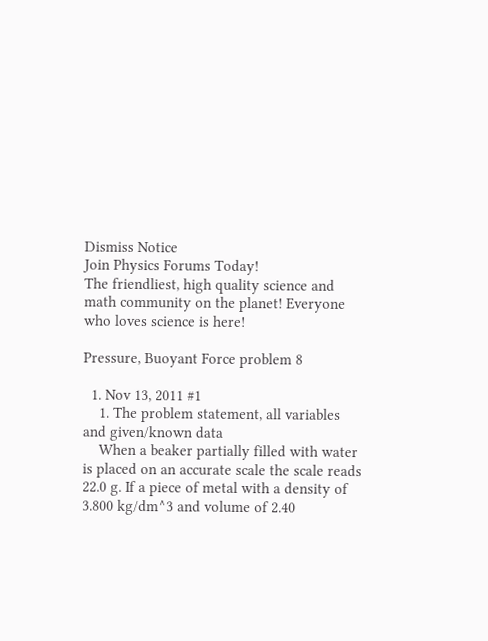Dismiss Notice
Join Physics Forums Today!
The friendliest, high quality science and math community on the planet! Everyone who loves science is here!

Pressure, Buoyant Force problem 8

  1. Nov 13, 2011 #1
    1. The problem statement, all variables and given/known data
    When a beaker partially filled with water is placed on an accurate scale the scale reads 22.0 g. If a piece of metal with a density of 3.800 kg/dm^3 and volume of 2.40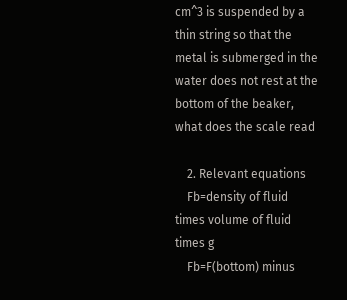cm^3 is suspended by a thin string so that the metal is submerged in the water does not rest at the bottom of the beaker, what does the scale read

    2. Relevant equations
    Fb=density of fluid times volume of fluid times g
    Fb=F(bottom) minus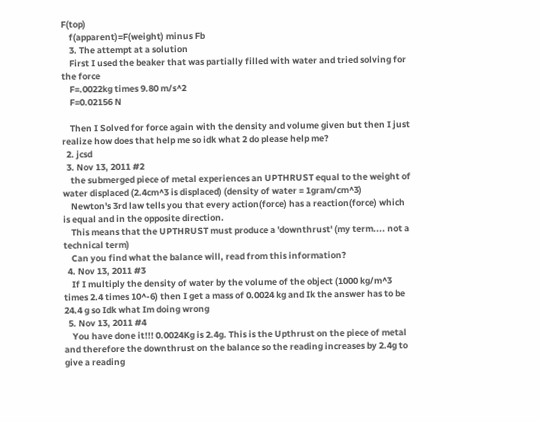F(top)
    f(apparent)=F(weight) minus Fb
    3. The attempt at a solution
    First I used the beaker that was partially filled with water and tried solving for the force
    F=.0022kg times 9.80 m/s^2
    F=0.02156 N

    Then I Solved for force again with the density and volume given but then I just realize how does that help me so idk what 2 do please help me?
  2. jcsd
  3. Nov 13, 2011 #2
    the submerged piece of metal experiences an UPTHRUST equal to the weight of water displaced (2.4cm^3 is displaced) (density of water = 1gram/cm^3)
    Newton's 3rd law tells you that every action(force) has a reaction(force) which is equal and in the opposite direction.
    This means that the UPTHRUST must produce a 'downthrust' (my term.... not a technical term)
    Can you find what the balance will, read from this information?
  4. Nov 13, 2011 #3
    If I multiply the density of water by the volume of the object (1000 kg/m^3 times 2.4 times 10^-6) then I get a mass of 0.0024 kg and Ik the answer has to be 24.4 g so Idk what Im doing wrong
  5. Nov 13, 2011 #4
    You have done it!!! 0.0024Kg is 2.4g. This is the Upthrust on the piece of metal and therefore the downthrust on the balance so the reading increases by 2.4g to give a reading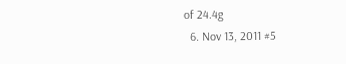of 24.4g
  6. Nov 13, 2011 #5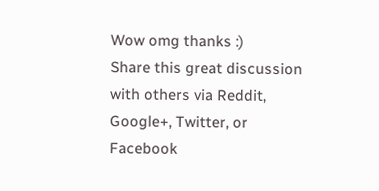Wow omg thanks :)
Share this great discussion with others via Reddit, Google+, Twitter, or Facebook